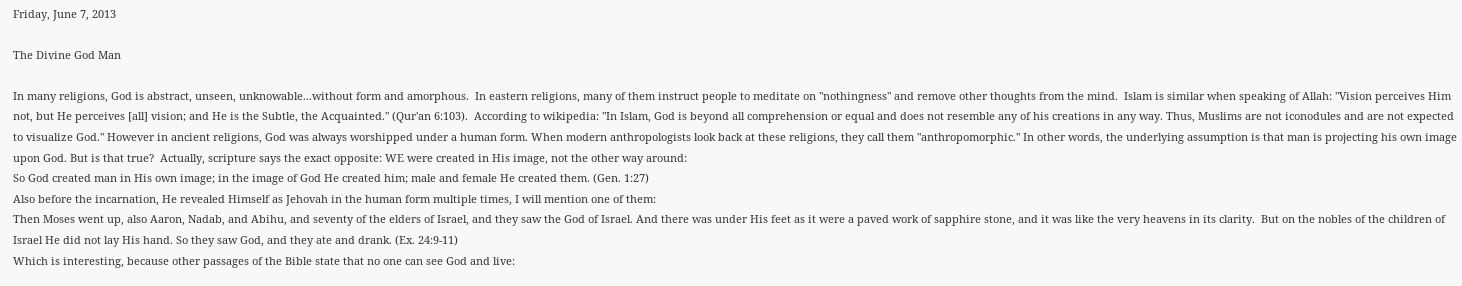Friday, June 7, 2013

The Divine God Man

In many religions, God is abstract, unseen, unknowable...without form and amorphous.  In eastern religions, many of them instruct people to meditate on "nothingness" and remove other thoughts from the mind.  Islam is similar when speaking of Allah: "Vision perceives Him not, but He perceives [all] vision; and He is the Subtle, the Acquainted." (Qur'an 6:103).  According to wikipedia: "In Islam, God is beyond all comprehension or equal and does not resemble any of his creations in any way. Thus, Muslims are not iconodules and are not expected to visualize God." However in ancient religions, God was always worshipped under a human form. When modern anthropologists look back at these religions, they call them "anthropomorphic." In other words, the underlying assumption is that man is projecting his own image upon God. But is that true?  Actually, scripture says the exact opposite: WE were created in His image, not the other way around:
So God created man in His own image; in the image of God He created him; male and female He created them. (Gen. 1:27)
Also before the incarnation, He revealed Himself as Jehovah in the human form multiple times, I will mention one of them:
Then Moses went up, also Aaron, Nadab, and Abihu, and seventy of the elders of Israel, and they saw the God of Israel. And there was under His feet as it were a paved work of sapphire stone, and it was like the very heavens in its clarity.  But on the nobles of the children of Israel He did not lay His hand. So they saw God, and they ate and drank. (Ex. 24:9-11)
Which is interesting, because other passages of the Bible state that no one can see God and live: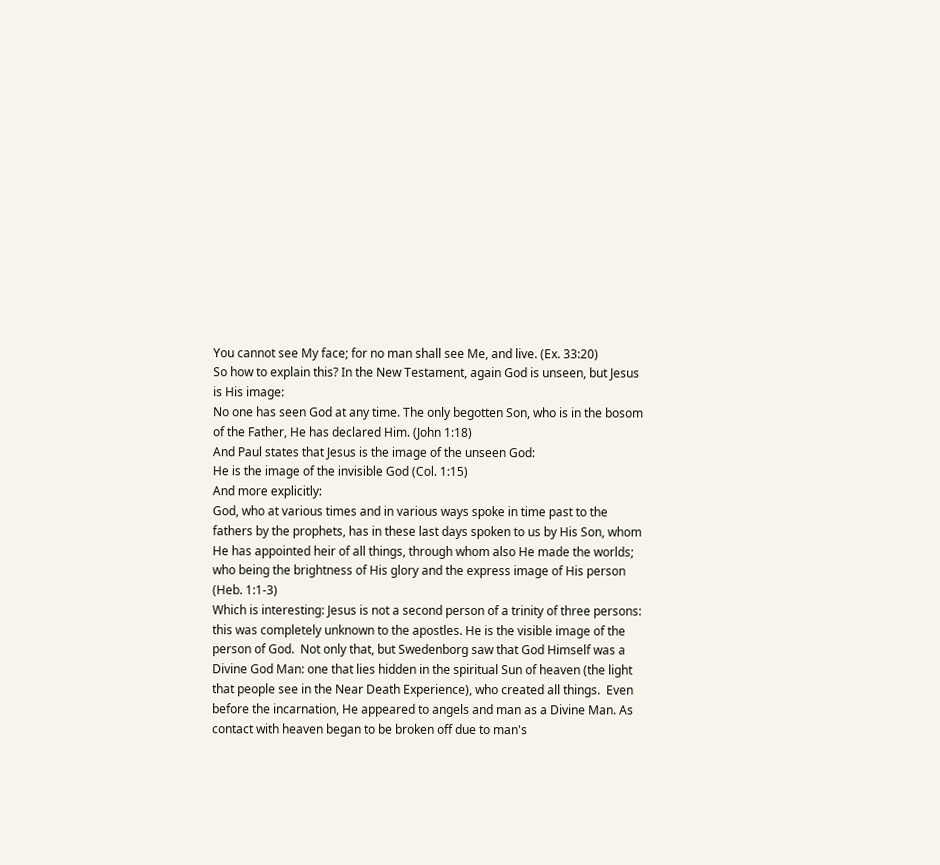You cannot see My face; for no man shall see Me, and live. (Ex. 33:20)
So how to explain this? In the New Testament, again God is unseen, but Jesus is His image:
No one has seen God at any time. The only begotten Son, who is in the bosom of the Father, He has declared Him. (John 1:18)
And Paul states that Jesus is the image of the unseen God:
He is the image of the invisible God (Col. 1:15)
And more explicitly:
God, who at various times and in various ways spoke in time past to the fathers by the prophets, has in these last days spoken to us by His Son, whom He has appointed heir of all things, through whom also He made the worlds; who being the brightness of His glory and the express image of His person (Heb. 1:1-3)
Which is interesting: Jesus is not a second person of a trinity of three persons: this was completely unknown to the apostles. He is the visible image of the person of God.  Not only that, but Swedenborg saw that God Himself was a Divine God Man: one that lies hidden in the spiritual Sun of heaven (the light that people see in the Near Death Experience), who created all things.  Even before the incarnation, He appeared to angels and man as a Divine Man. As contact with heaven began to be broken off due to man's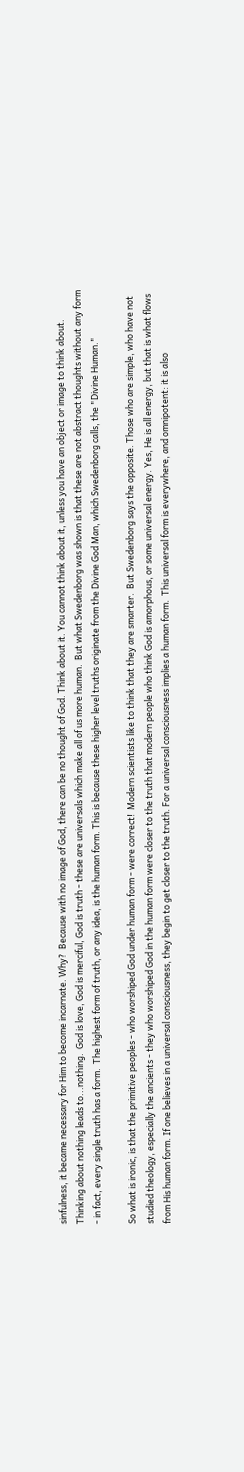sinfulness, it became necessary for Him to become incarnate. Why?  Because with no image of God, there can be no thought of God. Think about it. You cannot think about it, unless you have an object or image to think about. Thinking about nothing leads to...nothing.  God is love, God is merciful, God is truth - these are universals which make all of us more human.  But what Swedenborg was shown is that these are not abstract thoughts without any form - in fact, every single truth has a form.  The highest form of truth, or any idea, is the human form. This is because these higher level truths originate from the Divine God Man, which Swedenborg calls, the "Divine Human."

So what is ironic, is that the primitive peoples - who worshiped God under human form - were correct!  Modern scientists like to think that they are smarter.  But Swedenborg says the opposite. Those who are simple, who have not studied theology, especially the ancients - they who worshiped God in the human form were closer to the truth that modern people who think God is amorphous, or some universal energy. Yes, He is all energy, but that is what flows from His human form. If one believes in a universal consciousness, they begin to get closer to the truth. For a universal consciousness implies a human form.  This universal form is everywhere, and omnipotent: it is also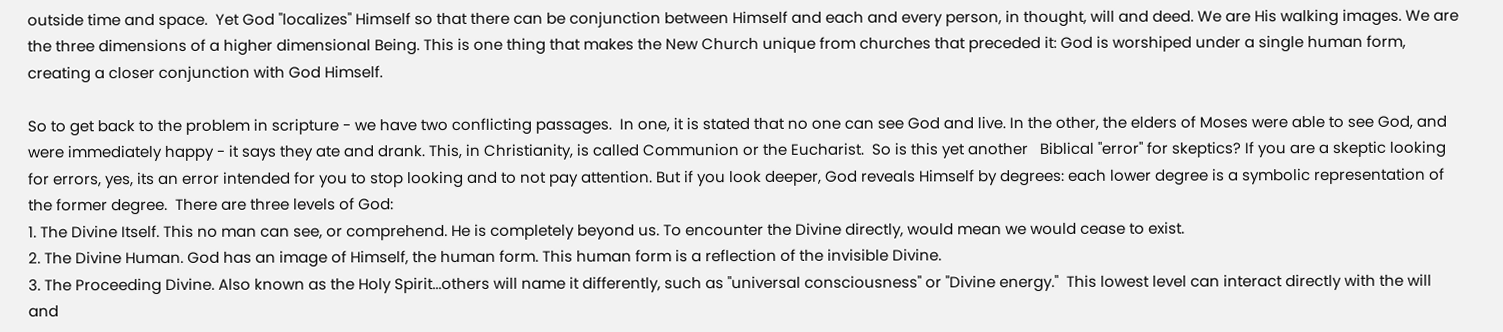outside time and space.  Yet God "localizes" Himself so that there can be conjunction between Himself and each and every person, in thought, will and deed. We are His walking images. We are the three dimensions of a higher dimensional Being. This is one thing that makes the New Church unique from churches that preceded it: God is worshiped under a single human form, creating a closer conjunction with God Himself.

So to get back to the problem in scripture - we have two conflicting passages.  In one, it is stated that no one can see God and live. In the other, the elders of Moses were able to see God, and were immediately happy - it says they ate and drank. This, in Christianity, is called Communion or the Eucharist.  So is this yet another   Biblical "error" for skeptics? If you are a skeptic looking for errors, yes, its an error intended for you to stop looking and to not pay attention. But if you look deeper, God reveals Himself by degrees: each lower degree is a symbolic representation of the former degree.  There are three levels of God:
1. The Divine Itself. This no man can see, or comprehend. He is completely beyond us. To encounter the Divine directly, would mean we would cease to exist.
2. The Divine Human. God has an image of Himself, the human form. This human form is a reflection of the invisible Divine.
3. The Proceeding Divine. Also known as the Holy Spirit...others will name it differently, such as "universal consciousness" or "Divine energy."  This lowest level can interact directly with the will and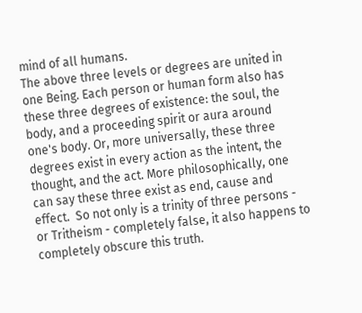mind of all humans.
The above three levels or degrees are united in one Being. Each person or human form also has these three degrees of existence: the soul, the body, and a proceeding spirit or aura around one's body. Or, more universally, these three degrees exist in every action as the intent, the thought, and the act. More philosophically, one can say these three exist as end, cause and effect.  So not only is a trinity of three persons - or Tritheism - completely false, it also happens to completely obscure this truth.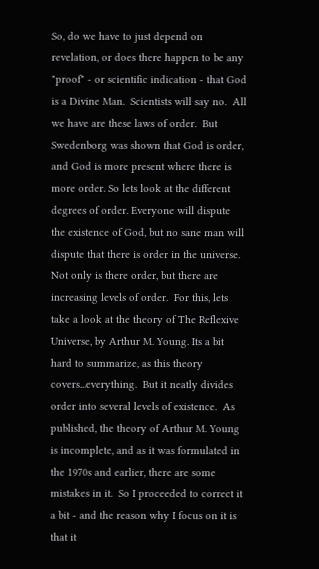So, do we have to just depend on revelation, or does there happen to be any "proof" - or scientific indication - that God is a Divine Man.  Scientists will say no.  All we have are these laws of order.  But Swedenborg was shown that God is order, and God is more present where there is more order. So lets look at the different degrees of order. Everyone will dispute the existence of God, but no sane man will dispute that there is order in the universe.  Not only is there order, but there are increasing levels of order.  For this, lets take a look at the theory of The Reflexive Universe, by Arthur M. Young. Its a bit hard to summarize, as this theory covers...everything.  But it neatly divides order into several levels of existence.  As published, the theory of Arthur M. Young is incomplete, and as it was formulated in the 1970s and earlier, there are some mistakes in it.  So I proceeded to correct it a bit - and the reason why I focus on it is that it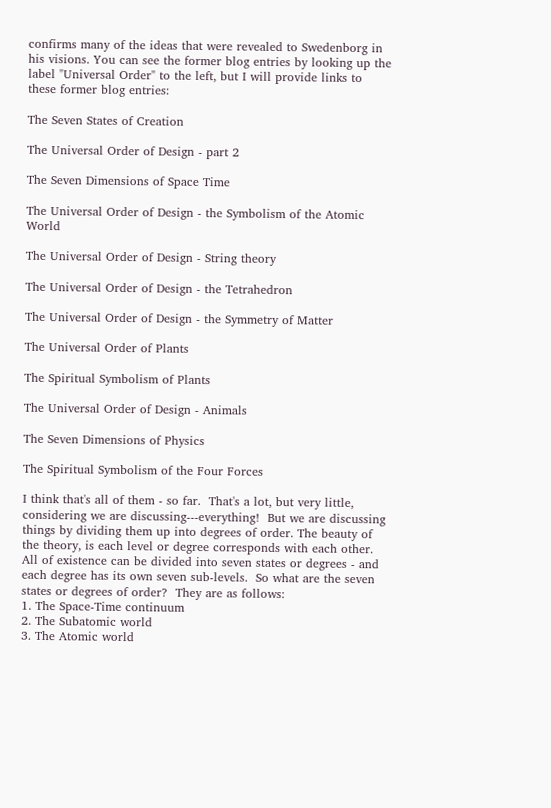confirms many of the ideas that were revealed to Swedenborg in his visions. You can see the former blog entries by looking up the label "Universal Order" to the left, but I will provide links to these former blog entries:

The Seven States of Creation

The Universal Order of Design - part 2

The Seven Dimensions of Space Time

The Universal Order of Design - the Symbolism of the Atomic World

The Universal Order of Design - String theory

The Universal Order of Design - the Tetrahedron

The Universal Order of Design - the Symmetry of Matter

The Universal Order of Plants

The Spiritual Symbolism of Plants

The Universal Order of Design - Animals

The Seven Dimensions of Physics

The Spiritual Symbolism of the Four Forces

I think that's all of them - so far.  That's a lot, but very little, considering we are discussing---everything!  But we are discussing things by dividing them up into degrees of order. The beauty of the theory, is each level or degree corresponds with each other. All of existence can be divided into seven states or degrees - and each degree has its own seven sub-levels.  So what are the seven states or degrees of order?  They are as follows:
1. The Space-Time continuum
2. The Subatomic world
3. The Atomic world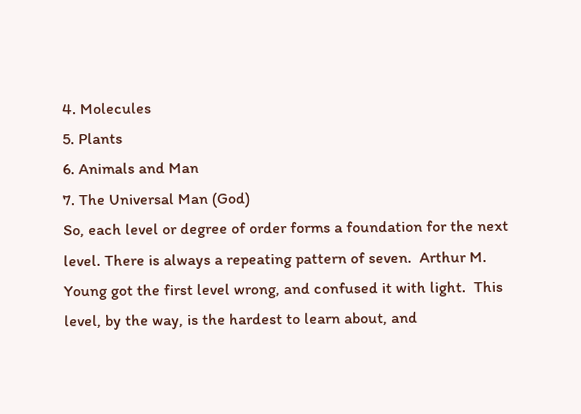4. Molecules
5. Plants
6. Animals and Man
7. The Universal Man (God)
So, each level or degree of order forms a foundation for the next level. There is always a repeating pattern of seven.  Arthur M. Young got the first level wrong, and confused it with light.  This level, by the way, is the hardest to learn about, and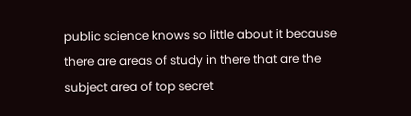public science knows so little about it because there are areas of study in there that are the subject area of top secret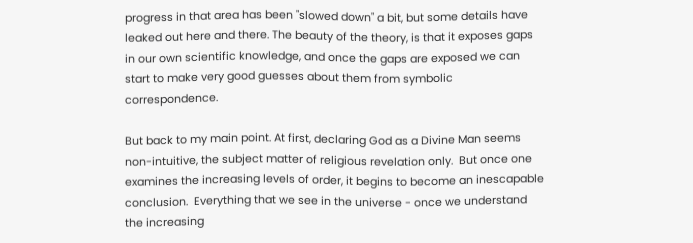progress in that area has been "slowed down" a bit, but some details have leaked out here and there. The beauty of the theory, is that it exposes gaps in our own scientific knowledge, and once the gaps are exposed we can start to make very good guesses about them from symbolic correspondence.

But back to my main point. At first, declaring God as a Divine Man seems non-intuitive, the subject matter of religious revelation only.  But once one examines the increasing levels of order, it begins to become an inescapable conclusion.  Everything that we see in the universe - once we understand the increasing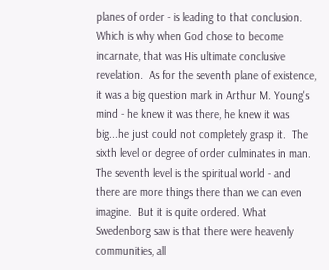planes of order - is leading to that conclusion.  Which is why when God chose to become incarnate, that was His ultimate conclusive revelation.  As for the seventh plane of existence, it was a big question mark in Arthur M. Young's mind - he knew it was there, he knew it was big...he just could not completely grasp it.  The sixth level or degree of order culminates in man. The seventh level is the spiritual world - and there are more things there than we can even imagine.  But it is quite ordered. What Swedenborg saw is that there were heavenly communities, all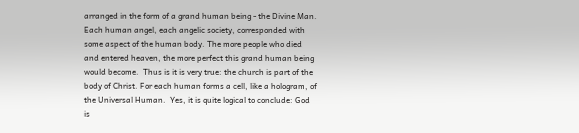arranged in the form of a grand human being - the Divine Man. Each human angel, each angelic society, corresponded with some aspect of the human body. The more people who died and entered heaven, the more perfect this grand human being would become.  Thus is it is very true: the church is part of the body of Christ. For each human forms a cell, like a hologram, of the Universal Human.  Yes, it is quite logical to conclude: God is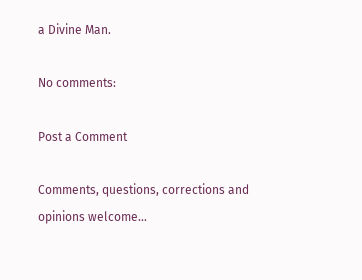a Divine Man.

No comments:

Post a Comment

Comments, questions, corrections and opinions welcome...